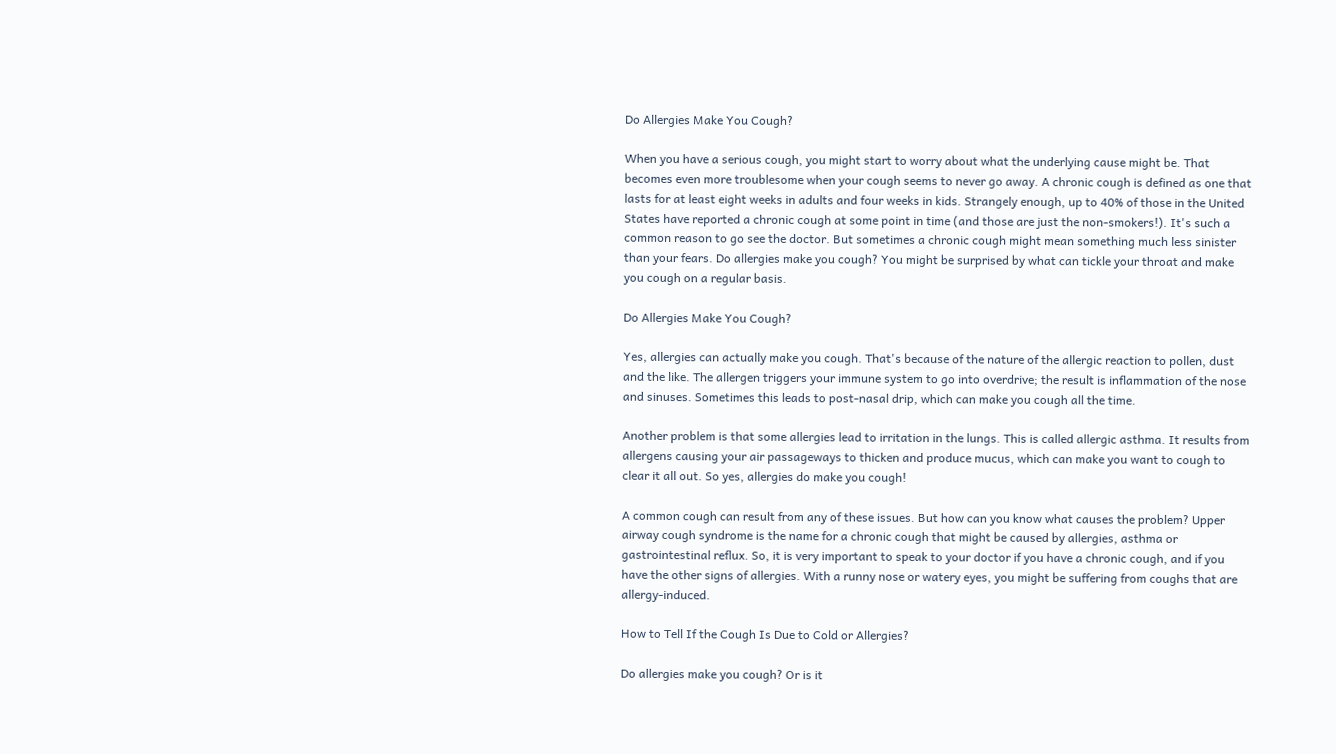Do Allergies Make You Cough?

When you have a serious cough, you might start to worry about what the underlying cause might be. That becomes even more troublesome when your cough seems to never go away. A chronic cough is defined as one that lasts for at least eight weeks in adults and four weeks in kids. Strangely enough, up to 40% of those in the United States have reported a chronic cough at some point in time (and those are just the non-smokers!). It's such a common reason to go see the doctor. But sometimes a chronic cough might mean something much less sinister than your fears. Do allergies make you cough? You might be surprised by what can tickle your throat and make you cough on a regular basis.

Do Allergies Make You Cough?

Yes, allergies can actually make you cough. That's because of the nature of the allergic reaction to pollen, dust and the like. The allergen triggers your immune system to go into overdrive; the result is inflammation of the nose and sinuses. Sometimes this leads to post-nasal drip, which can make you cough all the time.

Another problem is that some allergies lead to irritation in the lungs. This is called allergic asthma. It results from allergens causing your air passageways to thicken and produce mucus, which can make you want to cough to clear it all out. So yes, allergies do make you cough!

A common cough can result from any of these issues. But how can you know what causes the problem? Upper airway cough syndrome is the name for a chronic cough that might be caused by allergies, asthma or gastrointestinal reflux. So, it is very important to speak to your doctor if you have a chronic cough, and if you have the other signs of allergies. With a runny nose or watery eyes, you might be suffering from coughs that are allergy-induced.

How to Tell If the Cough Is Due to Cold or Allergies?

Do allergies make you cough? Or is it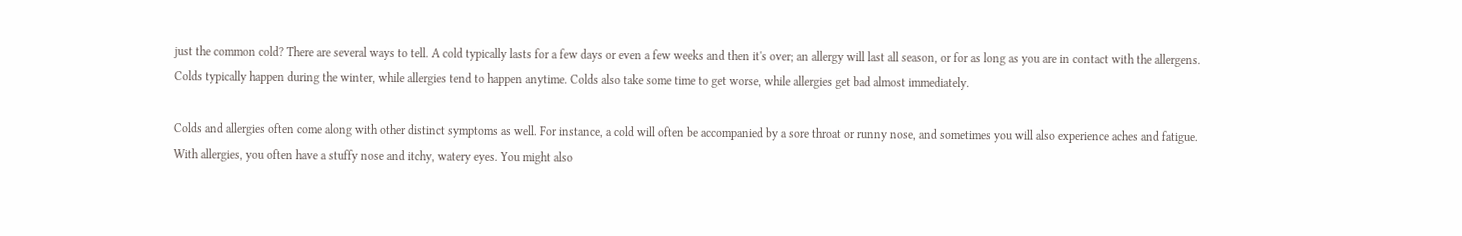just the common cold? There are several ways to tell. A cold typically lasts for a few days or even a few weeks and then it's over; an allergy will last all season, or for as long as you are in contact with the allergens. Colds typically happen during the winter, while allergies tend to happen anytime. Colds also take some time to get worse, while allergies get bad almost immediately.

Colds and allergies often come along with other distinct symptoms as well. For instance, a cold will often be accompanied by a sore throat or runny nose, and sometimes you will also experience aches and fatigue. With allergies, you often have a stuffy nose and itchy, watery eyes. You might also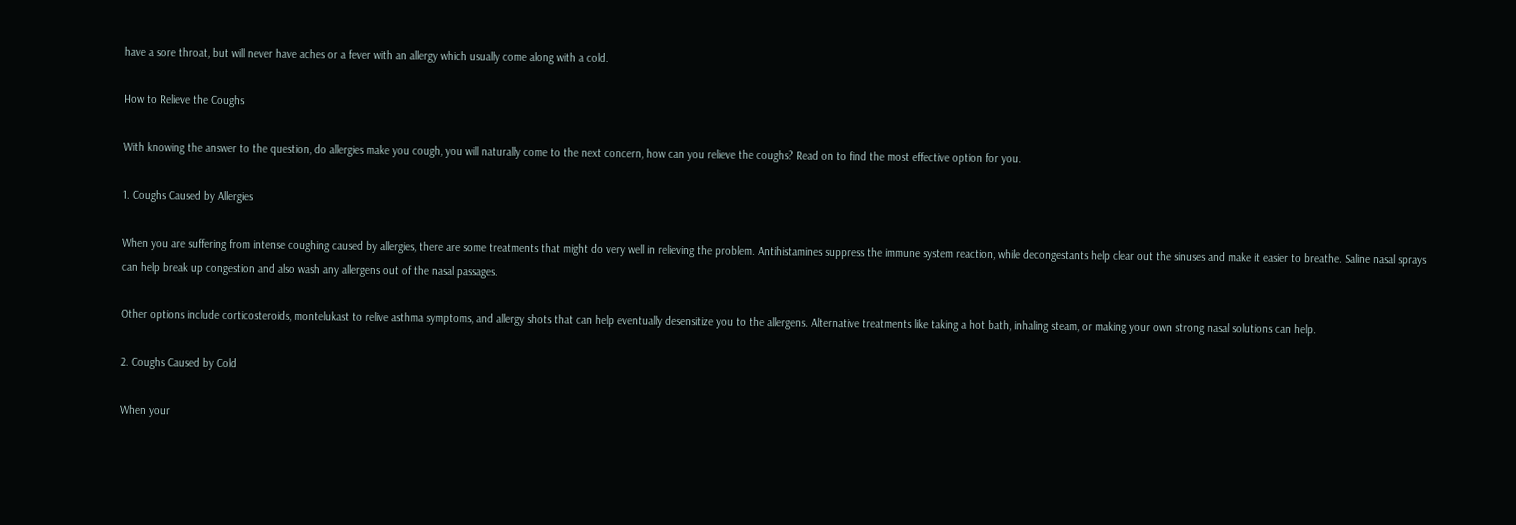have a sore throat, but will never have aches or a fever with an allergy which usually come along with a cold.

How to Relieve the Coughs

With knowing the answer to the question, do allergies make you cough, you will naturally come to the next concern, how can you relieve the coughs? Read on to find the most effective option for you.

1. Coughs Caused by Allergies

When you are suffering from intense coughing caused by allergies, there are some treatments that might do very well in relieving the problem. Antihistamines suppress the immune system reaction, while decongestants help clear out the sinuses and make it easier to breathe. Saline nasal sprays can help break up congestion and also wash any allergens out of the nasal passages.

Other options include corticosteroids, montelukast to relive asthma symptoms, and allergy shots that can help eventually desensitize you to the allergens. Alternative treatments like taking a hot bath, inhaling steam, or making your own strong nasal solutions can help.

2. Coughs Caused by Cold

When your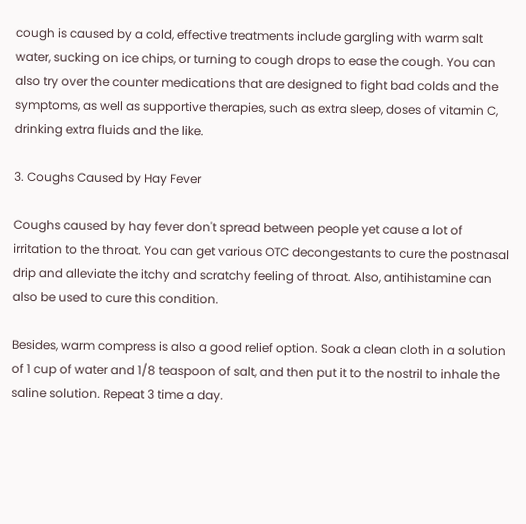cough is caused by a cold, effective treatments include gargling with warm salt water, sucking on ice chips, or turning to cough drops to ease the cough. You can also try over the counter medications that are designed to fight bad colds and the symptoms, as well as supportive therapies, such as extra sleep, doses of vitamin C, drinking extra fluids and the like.

3. Coughs Caused by Hay Fever

Coughs caused by hay fever don't spread between people yet cause a lot of irritation to the throat. You can get various OTC decongestants to cure the postnasal drip and alleviate the itchy and scratchy feeling of throat. Also, antihistamine can also be used to cure this condition.

Besides, warm compress is also a good relief option. Soak a clean cloth in a solution of 1 cup of water and 1/8 teaspoon of salt, and then put it to the nostril to inhale the saline solution. Repeat 3 time a day.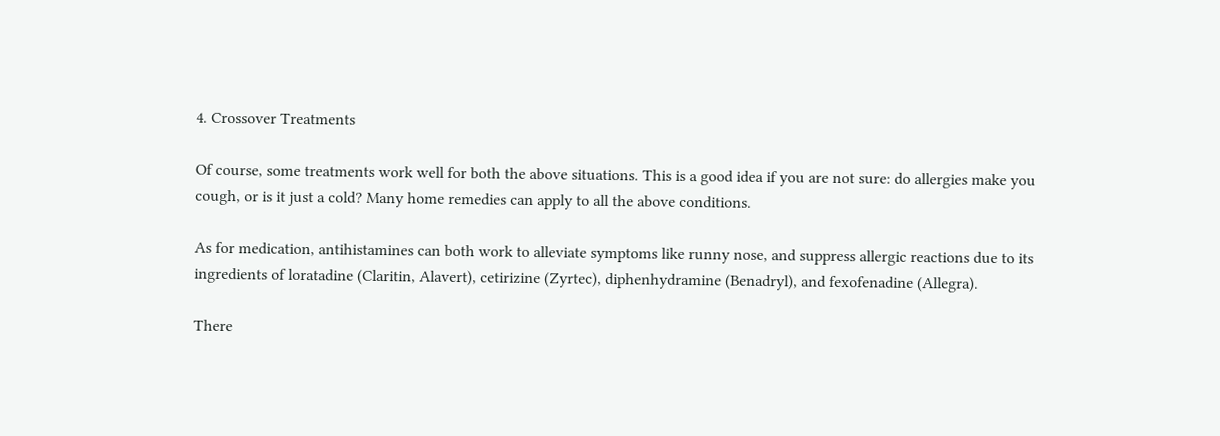4. Crossover Treatments

Of course, some treatments work well for both the above situations. This is a good idea if you are not sure: do allergies make you cough, or is it just a cold? Many home remedies can apply to all the above conditions.

As for medication, antihistamines can both work to alleviate symptoms like runny nose, and suppress allergic reactions due to its ingredients of loratadine (Claritin, Alavert), cetirizine (Zyrtec), diphenhydramine (Benadryl), and fexofenadine (Allegra).

There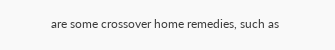are some crossover home remedies, such as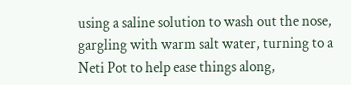using a saline solution to wash out the nose, gargling with warm salt water, turning to a Neti Pot to help ease things along,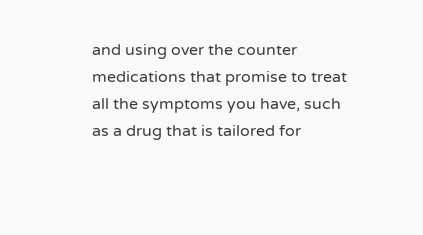and using over the counter medications that promise to treat all the symptoms you have, such as a drug that is tailored for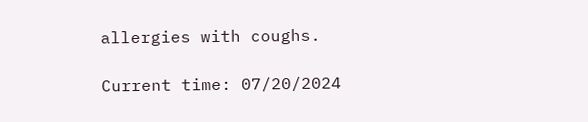allergies with coughs.

Current time: 07/20/2024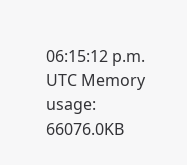06:15:12 p.m. UTC Memory usage: 66076.0KB